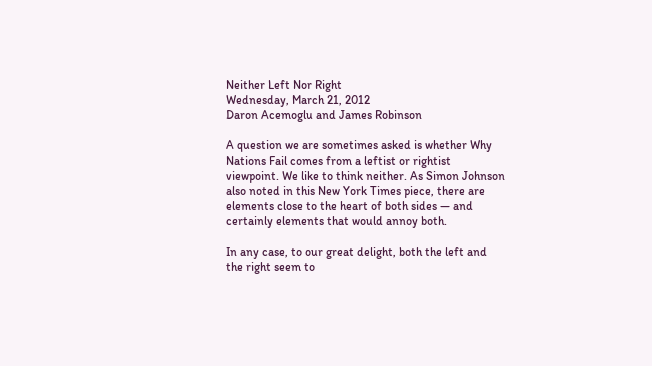Neither Left Nor Right
Wednesday, March 21, 2012
Daron Acemoglu and James Robinson

A question we are sometimes asked is whether Why Nations Fail comes from a leftist or rightist viewpoint. We like to think neither. As Simon Johnson also noted in this New York Times piece, there are elements close to the heart of both sides — and certainly elements that would annoy both.

In any case, to our great delight, both the left and the right seem to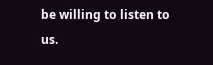be willing to listen to us.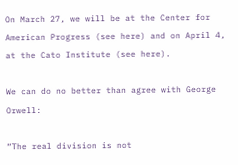On March 27, we will be at the Center for American Progress (see here) and on April 4, at the Cato Institute (see here).

We can do no better than agree with George Orwell:

“The real division is not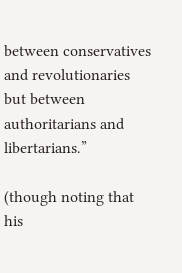between conservatives and revolutionaries but between authoritarians and libertarians.”

(though noting that his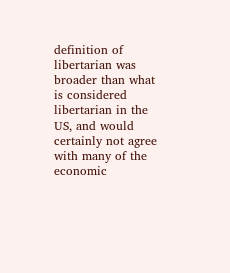definition of libertarian was broader than what is considered libertarian in the US, and would certainly not agree with many of the economic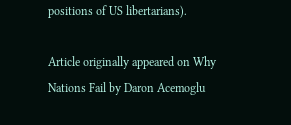positions of US libertarians).

Article originally appeared on Why Nations Fail by Daron Acemoglu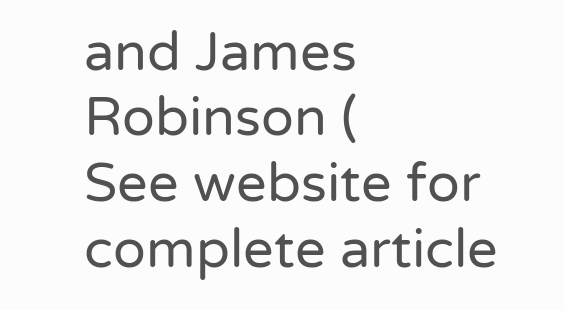and James Robinson (
See website for complete article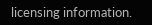licensing information.